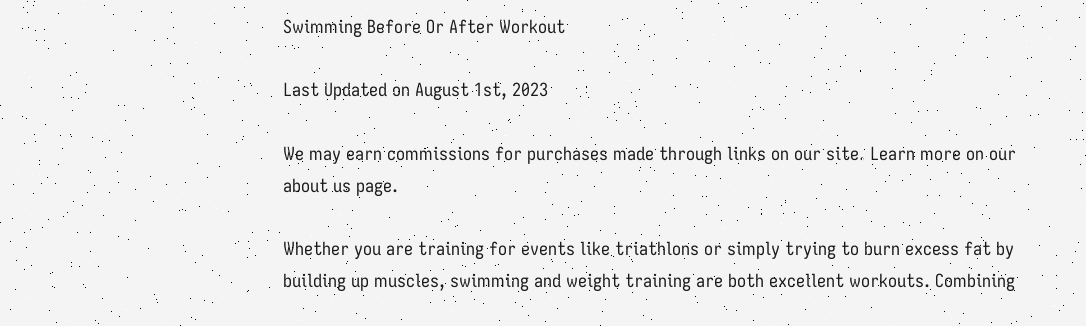Swimming Before Or After Workout

Last Updated on August 1st, 2023

We may earn commissions for purchases made through links on our site. Learn more on our about us page.

Whether you are training for events like triathlons or simply trying to burn excess fat by building up muscles, swimming and weight training are both excellent workouts. Combining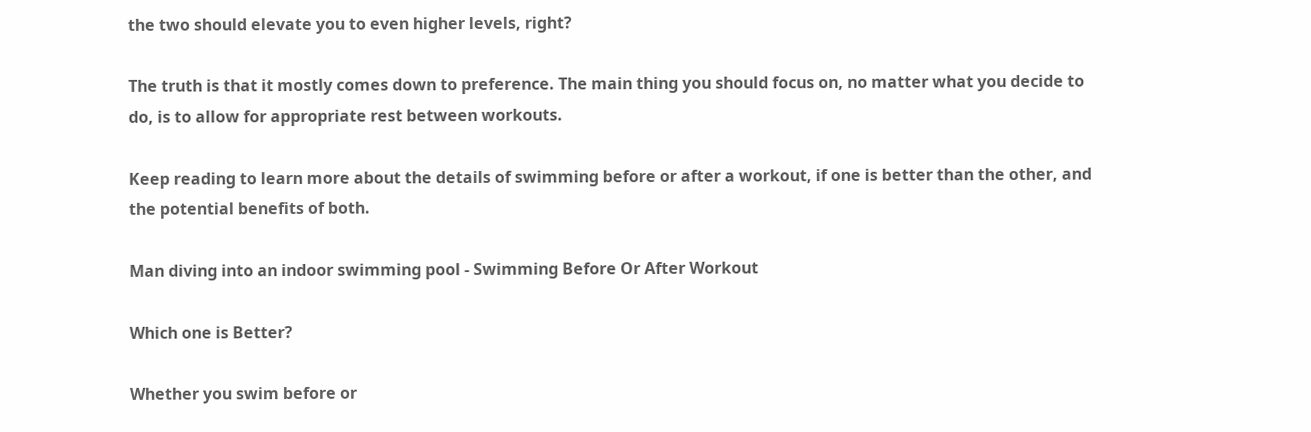the two should elevate you to even higher levels, right?

The truth is that it mostly comes down to preference. The main thing you should focus on, no matter what you decide to do, is to allow for appropriate rest between workouts.

Keep reading to learn more about the details of swimming before or after a workout, if one is better than the other, and the potential benefits of both.

Man diving into an indoor swimming pool - Swimming Before Or After Workout

Which one is Better?

Whether you swim before or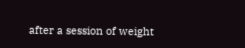after a session of weight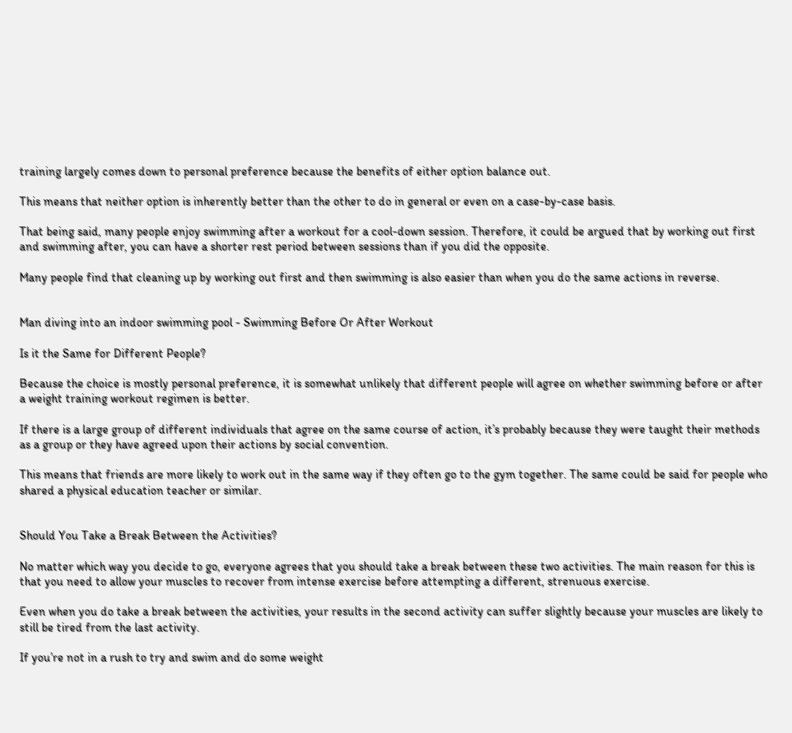training largely comes down to personal preference because the benefits of either option balance out.

This means that neither option is inherently better than the other to do in general or even on a case-by-case basis.

That being said, many people enjoy swimming after a workout for a cool-down session. Therefore, it could be argued that by working out first and swimming after, you can have a shorter rest period between sessions than if you did the opposite.

Many people find that cleaning up by working out first and then swimming is also easier than when you do the same actions in reverse.


Man diving into an indoor swimming pool - Swimming Before Or After Workout

Is it the Same for Different People?

Because the choice is mostly personal preference, it is somewhat unlikely that different people will agree on whether swimming before or after a weight training workout regimen is better.

If there is a large group of different individuals that agree on the same course of action, it’s probably because they were taught their methods as a group or they have agreed upon their actions by social convention.

This means that friends are more likely to work out in the same way if they often go to the gym together. The same could be said for people who shared a physical education teacher or similar.


Should You Take a Break Between the Activities?

No matter which way you decide to go, everyone agrees that you should take a break between these two activities. The main reason for this is that you need to allow your muscles to recover from intense exercise before attempting a different, strenuous exercise.

Even when you do take a break between the activities, your results in the second activity can suffer slightly because your muscles are likely to still be tired from the last activity.

If you’re not in a rush to try and swim and do some weight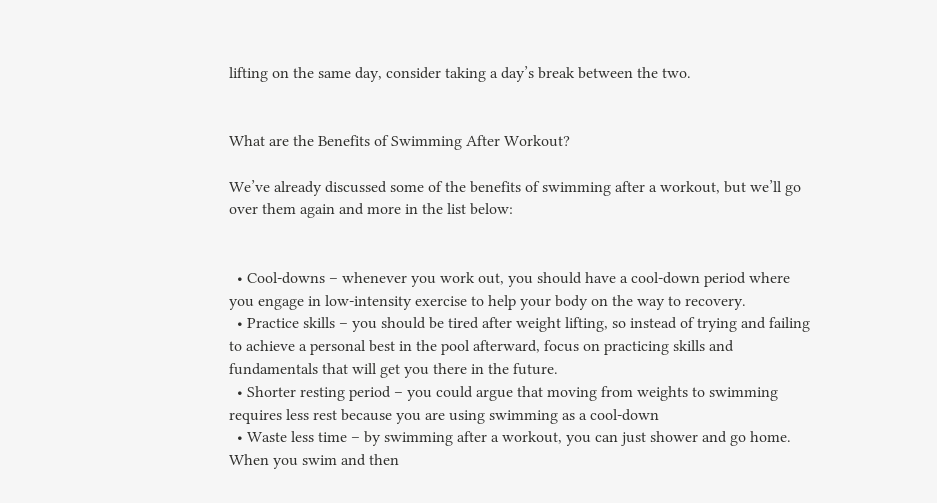lifting on the same day, consider taking a day’s break between the two.


What are the Benefits of Swimming After Workout?

We’ve already discussed some of the benefits of swimming after a workout, but we’ll go over them again and more in the list below:


  • Cool-downs – whenever you work out, you should have a cool-down period where you engage in low-intensity exercise to help your body on the way to recovery.
  • Practice skills – you should be tired after weight lifting, so instead of trying and failing to achieve a personal best in the pool afterward, focus on practicing skills and fundamentals that will get you there in the future.
  • Shorter resting period – you could argue that moving from weights to swimming requires less rest because you are using swimming as a cool-down
  • Waste less time – by swimming after a workout, you can just shower and go home. When you swim and then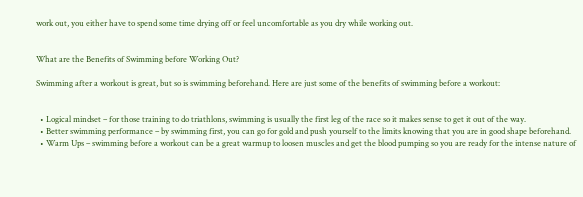work out, you either have to spend some time drying off or feel uncomfortable as you dry while working out.


What are the Benefits of Swimming before Working Out?

Swimming after a workout is great, but so is swimming beforehand. Here are just some of the benefits of swimming before a workout:


  • Logical mindset – for those training to do triathlons, swimming is usually the first leg of the race so it makes sense to get it out of the way.
  • Better swimming performance – by swimming first, you can go for gold and push yourself to the limits knowing that you are in good shape beforehand.
  • Warm Ups – swimming before a workout can be a great warmup to loosen muscles and get the blood pumping so you are ready for the intense nature of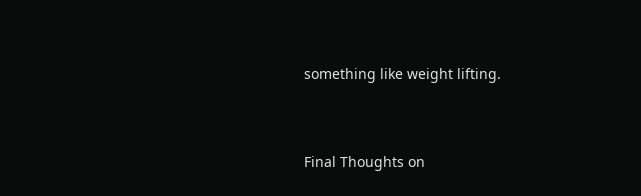something like weight lifting.


Final Thoughts on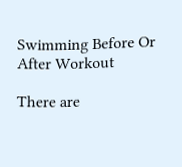Swimming Before Or After Workout

There are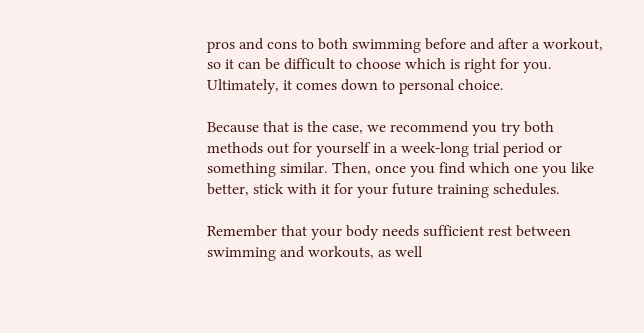pros and cons to both swimming before and after a workout, so it can be difficult to choose which is right for you. Ultimately, it comes down to personal choice.

Because that is the case, we recommend you try both methods out for yourself in a week-long trial period or something similar. Then, once you find which one you like better, stick with it for your future training schedules.

Remember that your body needs sufficient rest between swimming and workouts, as well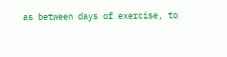as between days of exercise, to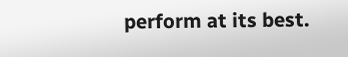perform at its best.